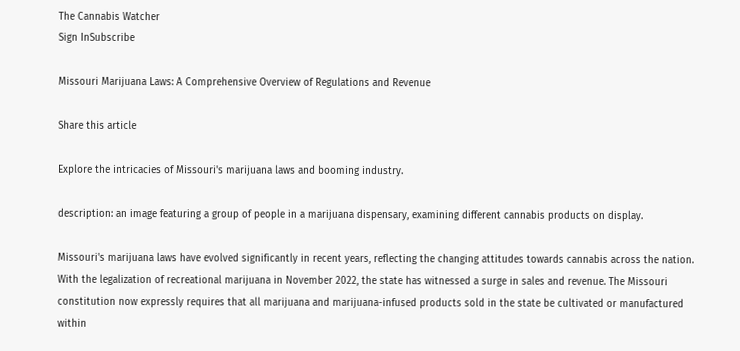The Cannabis Watcher
Sign InSubscribe

Missouri Marijuana Laws: A Comprehensive Overview of Regulations and Revenue

Share this article

Explore the intricacies of Missouri's marijuana laws and booming industry.

description: an image featuring a group of people in a marijuana dispensary, examining different cannabis products on display.

Missouri's marijuana laws have evolved significantly in recent years, reflecting the changing attitudes towards cannabis across the nation. With the legalization of recreational marijuana in November 2022, the state has witnessed a surge in sales and revenue. The Missouri constitution now expressly requires that all marijuana and marijuana-infused products sold in the state be cultivated or manufactured within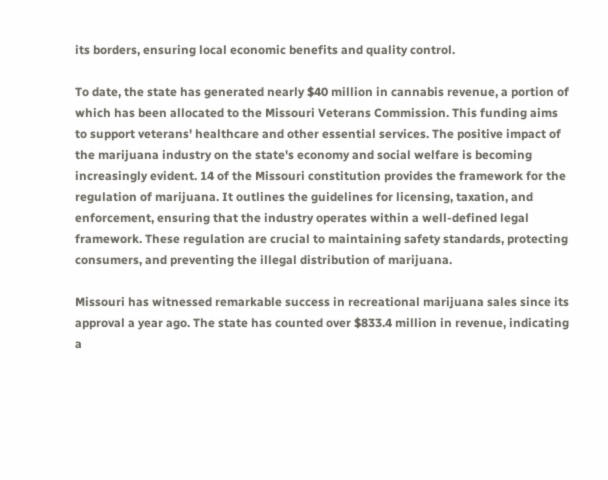its borders, ensuring local economic benefits and quality control.

To date, the state has generated nearly $40 million in cannabis revenue, a portion of which has been allocated to the Missouri Veterans Commission. This funding aims to support veterans' healthcare and other essential services. The positive impact of the marijuana industry on the state's economy and social welfare is becoming increasingly evident. 14 of the Missouri constitution provides the framework for the regulation of marijuana. It outlines the guidelines for licensing, taxation, and enforcement, ensuring that the industry operates within a well-defined legal framework. These regulation are crucial to maintaining safety standards, protecting consumers, and preventing the illegal distribution of marijuana.

Missouri has witnessed remarkable success in recreational marijuana sales since its approval a year ago. The state has counted over $833.4 million in revenue, indicating a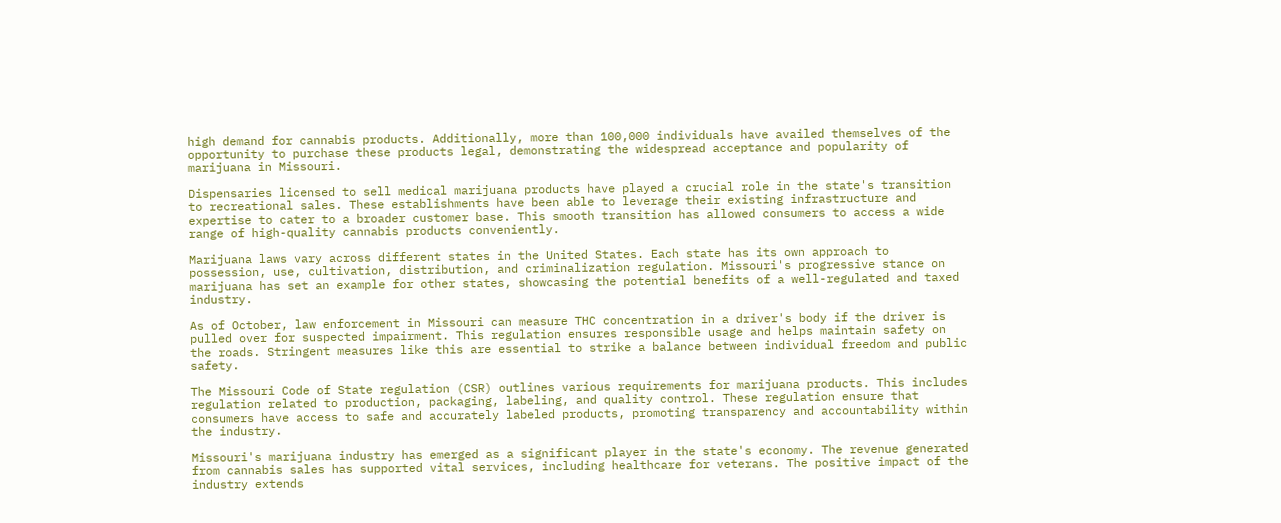high demand for cannabis products. Additionally, more than 100,000 individuals have availed themselves of the opportunity to purchase these products legal, demonstrating the widespread acceptance and popularity of marijuana in Missouri.

Dispensaries licensed to sell medical marijuana products have played a crucial role in the state's transition to recreational sales. These establishments have been able to leverage their existing infrastructure and expertise to cater to a broader customer base. This smooth transition has allowed consumers to access a wide range of high-quality cannabis products conveniently.

Marijuana laws vary across different states in the United States. Each state has its own approach to possession, use, cultivation, distribution, and criminalization regulation. Missouri's progressive stance on marijuana has set an example for other states, showcasing the potential benefits of a well-regulated and taxed industry.

As of October, law enforcement in Missouri can measure THC concentration in a driver's body if the driver is pulled over for suspected impairment. This regulation ensures responsible usage and helps maintain safety on the roads. Stringent measures like this are essential to strike a balance between individual freedom and public safety.

The Missouri Code of State regulation (CSR) outlines various requirements for marijuana products. This includes regulation related to production, packaging, labeling, and quality control. These regulation ensure that consumers have access to safe and accurately labeled products, promoting transparency and accountability within the industry.

Missouri's marijuana industry has emerged as a significant player in the state's economy. The revenue generated from cannabis sales has supported vital services, including healthcare for veterans. The positive impact of the industry extends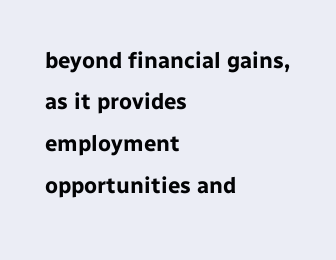beyond financial gains, as it provides employment opportunities and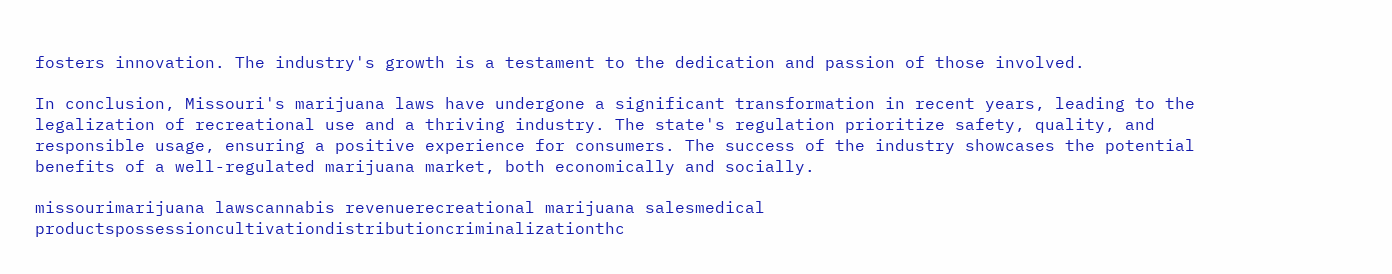fosters innovation. The industry's growth is a testament to the dedication and passion of those involved.

In conclusion, Missouri's marijuana laws have undergone a significant transformation in recent years, leading to the legalization of recreational use and a thriving industry. The state's regulation prioritize safety, quality, and responsible usage, ensuring a positive experience for consumers. The success of the industry showcases the potential benefits of a well-regulated marijuana market, both economically and socially.

missourimarijuana lawscannabis revenuerecreational marijuana salesmedical productspossessioncultivationdistributioncriminalizationthc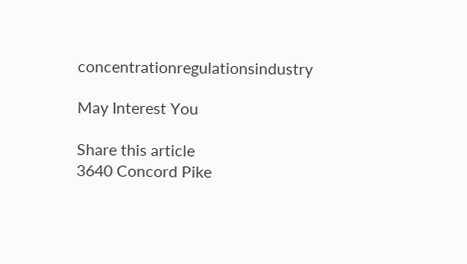concentrationregulationsindustry

May Interest You

Share this article
3640 Concord Pike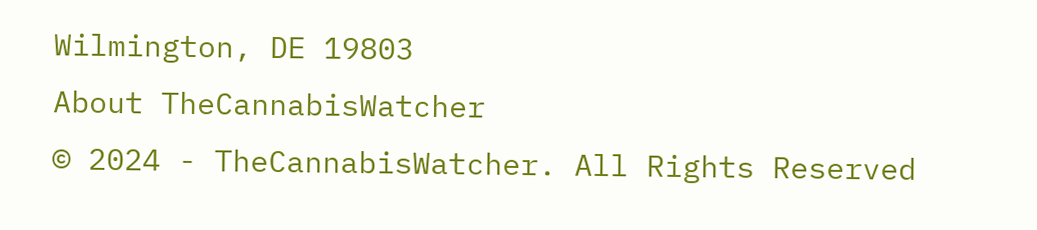Wilmington, DE 19803
About TheCannabisWatcher
© 2024 - TheCannabisWatcher. All Rights Reserved